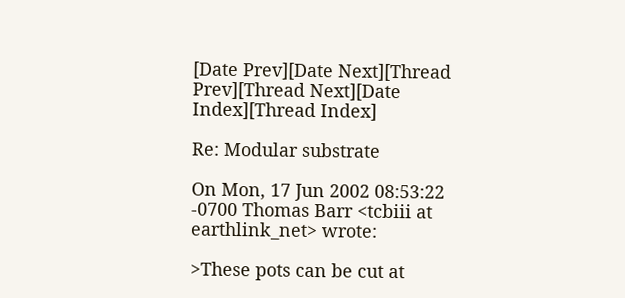[Date Prev][Date Next][Thread Prev][Thread Next][Date Index][Thread Index]

Re: Modular substrate

On Mon, 17 Jun 2002 08:53:22 -0700 Thomas Barr <tcbiii at earthlink_net> wrote:

>These pots can be cut at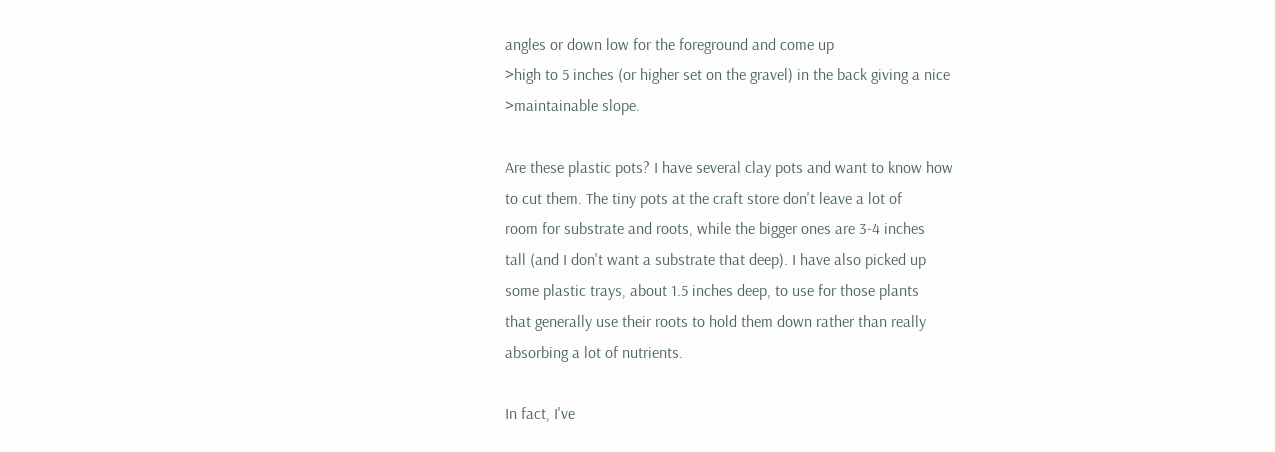angles or down low for the foreground and come up
>high to 5 inches (or higher set on the gravel) in the back giving a nice
>maintainable slope.

Are these plastic pots? I have several clay pots and want to know how
to cut them. The tiny pots at the craft store don't leave a lot of
room for substrate and roots, while the bigger ones are 3-4 inches
tall (and I don't want a substrate that deep). I have also picked up
some plastic trays, about 1.5 inches deep, to use for those plants
that generally use their roots to hold them down rather than really
absorbing a lot of nutrients.

In fact, I've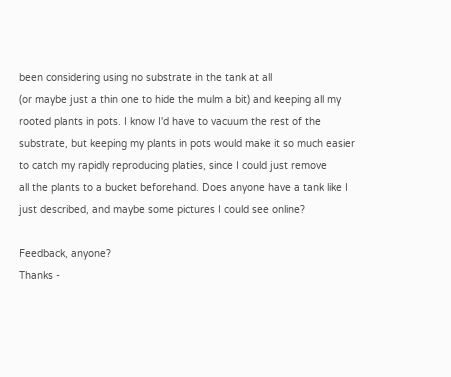been considering using no substrate in the tank at all
(or maybe just a thin one to hide the mulm a bit) and keeping all my
rooted plants in pots. I know I'd have to vacuum the rest of the
substrate, but keeping my plants in pots would make it so much easier
to catch my rapidly reproducing platies, since I could just remove
all the plants to a bucket beforehand. Does anyone have a tank like I
just described, and maybe some pictures I could see online?

Feedback, anyone?
Thanks -